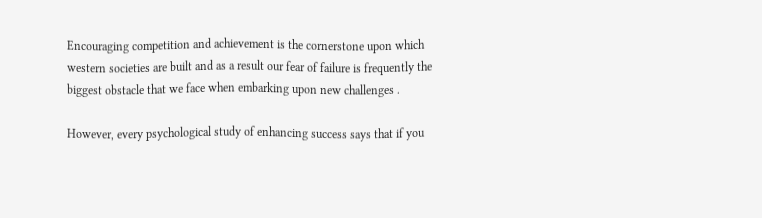Encouraging competition and achievement is the cornerstone upon which western societies are built and as a result our fear of failure is frequently the biggest obstacle that we face when embarking upon new challenges .

However, every psychological study of enhancing success says that if you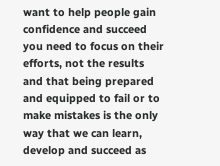want to help people gain confidence and succeed you need to focus on their efforts, not the results and that being prepared and equipped to fail or to make mistakes is the only way that we can learn, develop and succeed as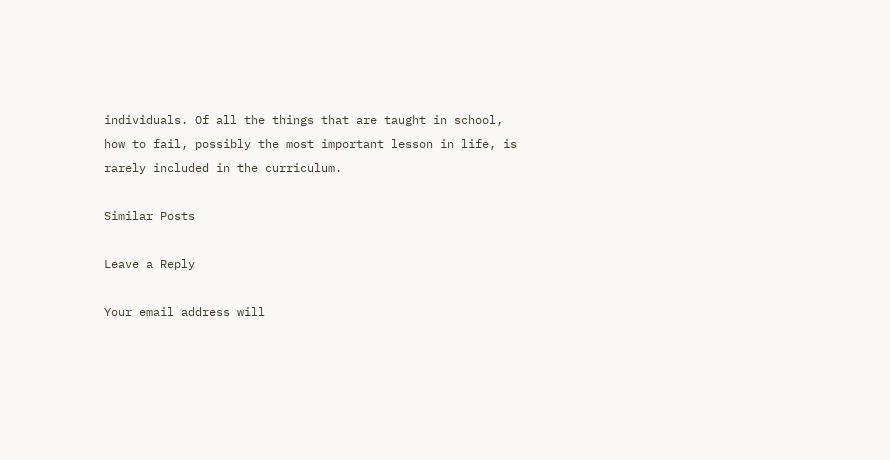individuals. Of all the things that are taught in school, how to fail, possibly the most important lesson in life, is rarely included in the curriculum.

Similar Posts

Leave a Reply

Your email address will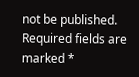not be published. Required fields are marked *